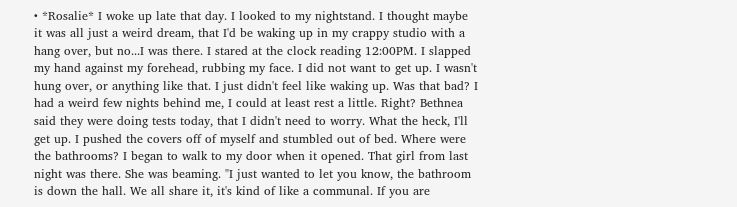• *Rosalie* I woke up late that day. I looked to my nightstand. I thought maybe it was all just a weird dream, that I'd be waking up in my crappy studio with a hang over, but no...I was there. I stared at the clock reading 12:00PM. I slapped my hand against my forehead, rubbing my face. I did not want to get up. I wasn't hung over, or anything like that. I just didn't feel like waking up. Was that bad? I had a weird few nights behind me, I could at least rest a little. Right? Bethnea said they were doing tests today, that I didn't need to worry. What the heck, I'll get up. I pushed the covers off of myself and stumbled out of bed. Where were the bathrooms? I began to walk to my door when it opened. That girl from last night was there. She was beaming. "I just wanted to let you know, the bathroom is down the hall. We all share it, it's kind of like a communal. If you are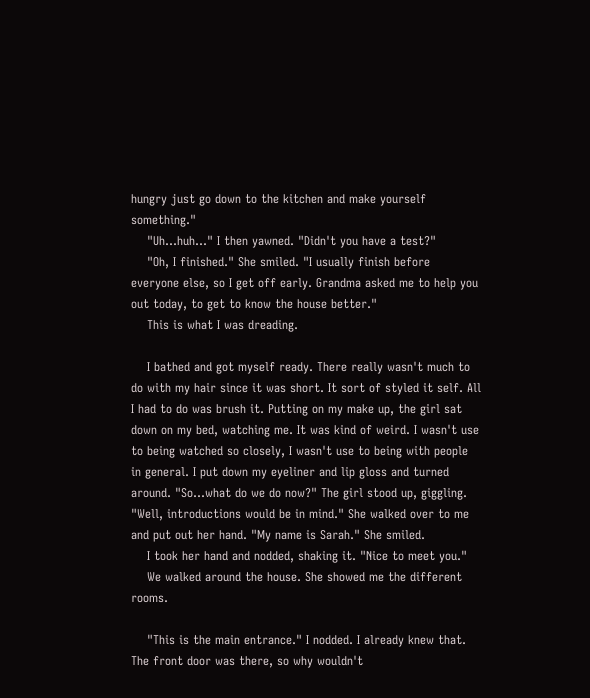hungry just go down to the kitchen and make yourself something."
    "Uh...huh..." I then yawned. "Didn't you have a test?"
    "Oh, I finished." She smiled. "I usually finish before everyone else, so I get off early. Grandma asked me to help you out today, to get to know the house better."
    This is what I was dreading.

    I bathed and got myself ready. There really wasn't much to do with my hair since it was short. It sort of styled it self. All I had to do was brush it. Putting on my make up, the girl sat down on my bed, watching me. It was kind of weird. I wasn't use to being watched so closely, I wasn't use to being with people in general. I put down my eyeliner and lip gloss and turned around. "So...what do we do now?" The girl stood up, giggling. "Well, introductions would be in mind." She walked over to me and put out her hand. "My name is Sarah." She smiled.
    I took her hand and nodded, shaking it. "Nice to meet you."
    We walked around the house. She showed me the different rooms.

    "This is the main entrance." I nodded. I already knew that. The front door was there, so why wouldn't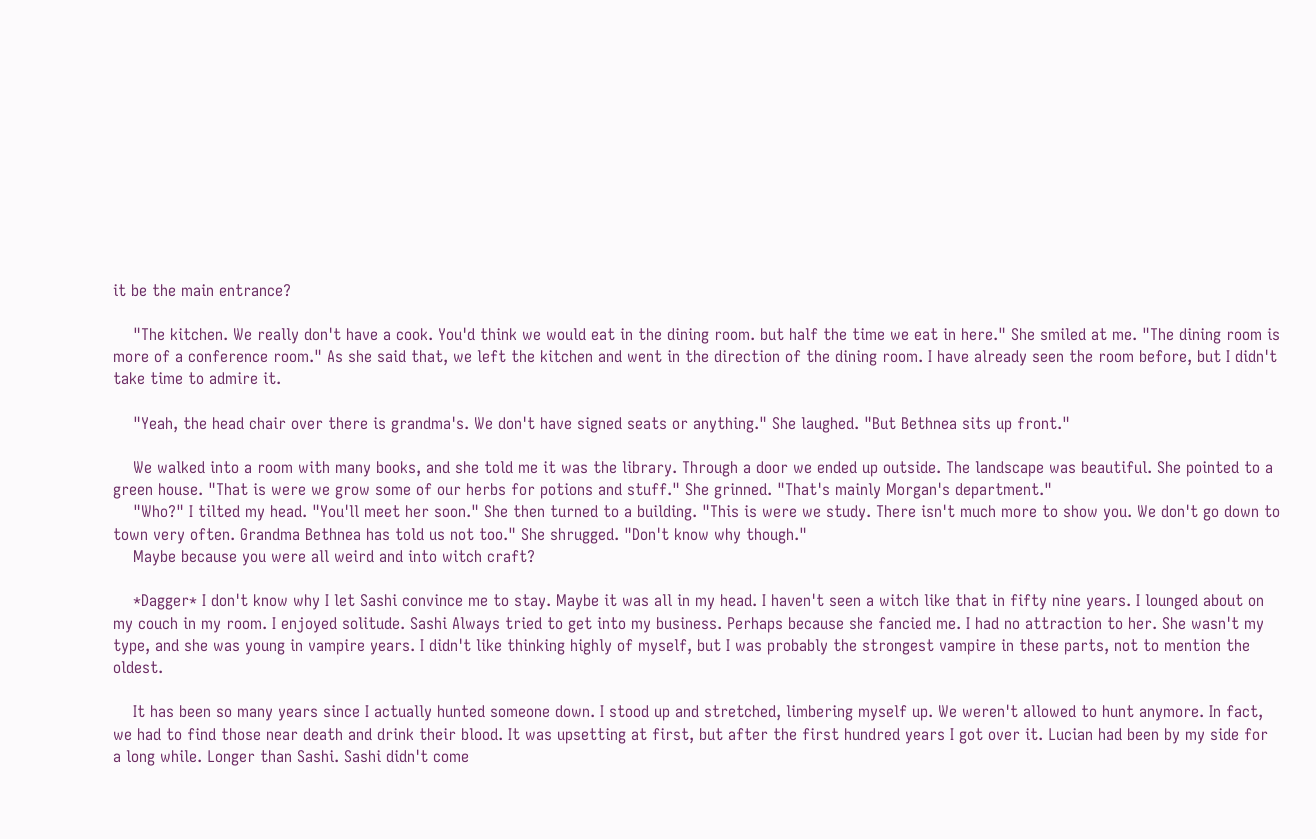it be the main entrance?

    "The kitchen. We really don't have a cook. You'd think we would eat in the dining room. but half the time we eat in here." She smiled at me. "The dining room is more of a conference room." As she said that, we left the kitchen and went in the direction of the dining room. I have already seen the room before, but I didn't take time to admire it.

    "Yeah, the head chair over there is grandma's. We don't have signed seats or anything." She laughed. "But Bethnea sits up front."

    We walked into a room with many books, and she told me it was the library. Through a door we ended up outside. The landscape was beautiful. She pointed to a green house. "That is were we grow some of our herbs for potions and stuff." She grinned. "That's mainly Morgan's department."
    "Who?" I tilted my head. "You'll meet her soon." She then turned to a building. "This is were we study. There isn't much more to show you. We don't go down to town very often. Grandma Bethnea has told us not too." She shrugged. "Don't know why though."
    Maybe because you were all weird and into witch craft?

    *Dagger* I don't know why I let Sashi convince me to stay. Maybe it was all in my head. I haven't seen a witch like that in fifty nine years. I lounged about on my couch in my room. I enjoyed solitude. Sashi Always tried to get into my business. Perhaps because she fancied me. I had no attraction to her. She wasn't my type, and she was young in vampire years. I didn't like thinking highly of myself, but I was probably the strongest vampire in these parts, not to mention the oldest.

    It has been so many years since I actually hunted someone down. I stood up and stretched, limbering myself up. We weren't allowed to hunt anymore. In fact, we had to find those near death and drink their blood. It was upsetting at first, but after the first hundred years I got over it. Lucian had been by my side for a long while. Longer than Sashi. Sashi didn't come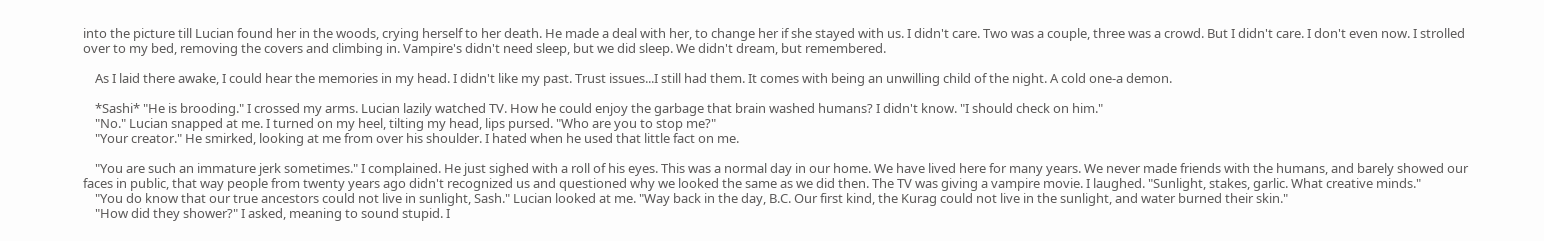into the picture till Lucian found her in the woods, crying herself to her death. He made a deal with her, to change her if she stayed with us. I didn't care. Two was a couple, three was a crowd. But I didn't care. I don't even now. I strolled over to my bed, removing the covers and climbing in. Vampire's didn't need sleep, but we did sleep. We didn't dream, but remembered.

    As I laid there awake, I could hear the memories in my head. I didn't like my past. Trust issues...I still had them. It comes with being an unwilling child of the night. A cold one-a demon.

    *Sashi* "He is brooding." I crossed my arms. Lucian lazily watched TV. How he could enjoy the garbage that brain washed humans? I didn't know. "I should check on him."
    "No." Lucian snapped at me. I turned on my heel, tilting my head, lips pursed. "Who are you to stop me?"
    "Your creator." He smirked, looking at me from over his shoulder. I hated when he used that little fact on me.

    "You are such an immature jerk sometimes." I complained. He just sighed with a roll of his eyes. This was a normal day in our home. We have lived here for many years. We never made friends with the humans, and barely showed our faces in public, that way people from twenty years ago didn't recognized us and questioned why we looked the same as we did then. The TV was giving a vampire movie. I laughed. "Sunlight, stakes, garlic. What creative minds."
    "You do know that our true ancestors could not live in sunlight, Sash." Lucian looked at me. "Way back in the day, B.C. Our first kind, the Kurag could not live in the sunlight, and water burned their skin."
    "How did they shower?" I asked, meaning to sound stupid. I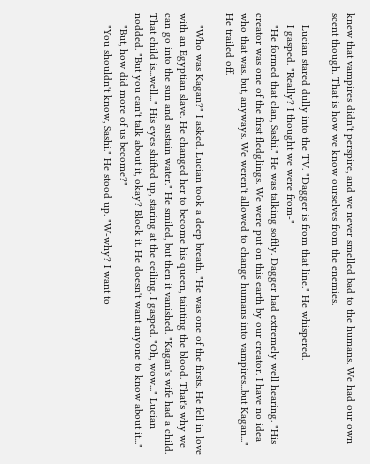knew that vampires didn't perspire, and we never smelled bad to the humans. We had our own scent though. That is how we know ourselves from the enemies.

    Lucian stared dully into the TV. "Dagger is from that line." He whispered.
    I gasped. "Really? I thought we were from-"
    "He formed that clan, Sashi." He was talking softly. Dagger had extremely well hearing. "His creator was one of the first fledglings. We were put on this earth by our creator. I have no idea who that was. but, anyways. We weren't allowed to change humans into vampires...but Kagan..." He trailed off.

    "Who was Kagan?" I asked. Lucian took a deep breath. "He was one of the firsts. He fell in love with an Egyptian slave. He changed her to become his queen, tainting the blood. That's why we can go into the sun and sustain water." He smiled, but then it vanished. "Kagan's wife had a child. That child is...well..." His eyes shifted up, staring at the ceiling. I gasped. "Oh, wow..." Lucian nodded. "But you can't talk about it, okay? Block it. He doesn't want anyone to know about it..."
    "But, how did more of us become?"
    "You shouldn't know, Sashi." He stood up. "W-why? I want to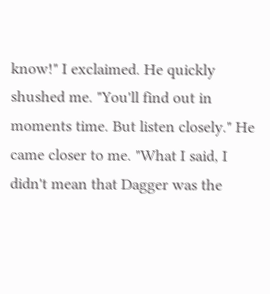know!" I exclaimed. He quickly shushed me. "You'll find out in moments time. But listen closely." He came closer to me. "What I said, I didn't mean that Dagger was the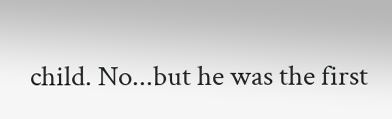child. No...but he was the first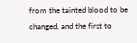from the tainted blood to be changed, and the first to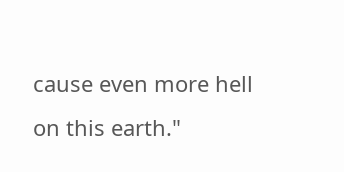cause even more hell on this earth."